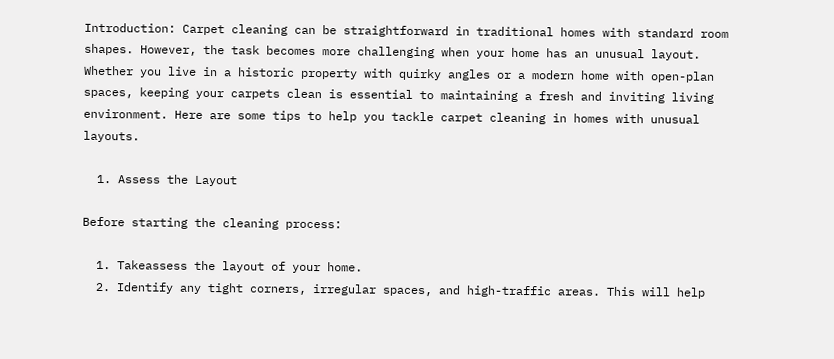Introduction: Carpet cleaning can be straightforward in traditional homes with standard room shapes. However, the task becomes more challenging when your home has an unusual layout. Whether you live in a historic property with quirky angles or a modern home with open-plan spaces, keeping your carpets clean is essential to maintaining a fresh and inviting living environment. Here are some tips to help you tackle carpet cleaning in homes with unusual layouts.

  1. Assess the Layout

Before starting the cleaning process:

  1. Takeassess the layout of your home.
  2. Identify any tight corners, irregular spaces, and high-traffic areas. This will help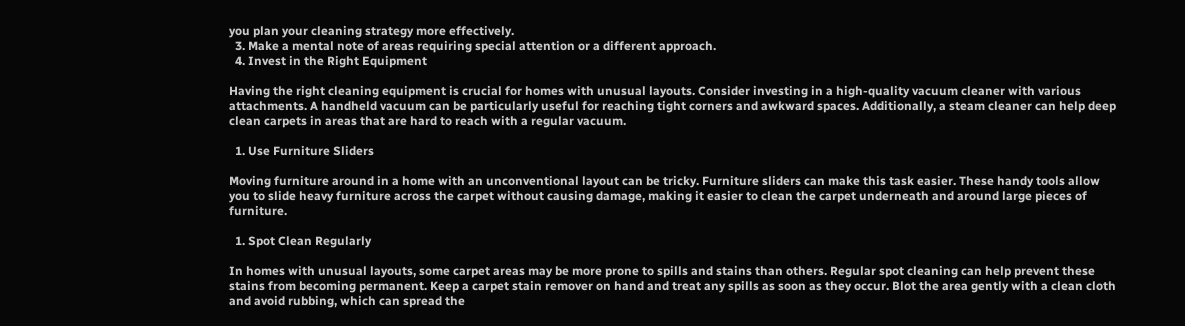you plan your cleaning strategy more effectively.
  3. Make a mental note of areas requiring special attention or a different approach.
  4. Invest in the Right Equipment

Having the right cleaning equipment is crucial for homes with unusual layouts. Consider investing in a high-quality vacuum cleaner with various attachments. A handheld vacuum can be particularly useful for reaching tight corners and awkward spaces. Additionally, a steam cleaner can help deep clean carpets in areas that are hard to reach with a regular vacuum.

  1. Use Furniture Sliders

Moving furniture around in a home with an unconventional layout can be tricky. Furniture sliders can make this task easier. These handy tools allow you to slide heavy furniture across the carpet without causing damage, making it easier to clean the carpet underneath and around large pieces of furniture.

  1. Spot Clean Regularly

In homes with unusual layouts, some carpet areas may be more prone to spills and stains than others. Regular spot cleaning can help prevent these stains from becoming permanent. Keep a carpet stain remover on hand and treat any spills as soon as they occur. Blot the area gently with a clean cloth and avoid rubbing, which can spread the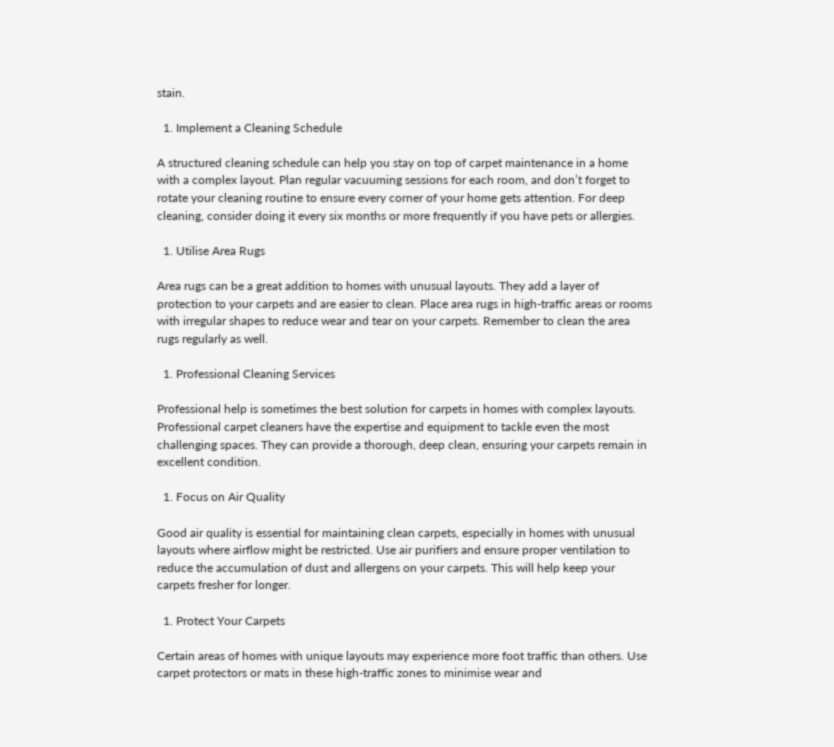stain.

  1. Implement a Cleaning Schedule

A structured cleaning schedule can help you stay on top of carpet maintenance in a home with a complex layout. Plan regular vacuuming sessions for each room, and don’t forget to rotate your cleaning routine to ensure every corner of your home gets attention. For deep cleaning, consider doing it every six months or more frequently if you have pets or allergies.

  1. Utilise Area Rugs

Area rugs can be a great addition to homes with unusual layouts. They add a layer of protection to your carpets and are easier to clean. Place area rugs in high-traffic areas or rooms with irregular shapes to reduce wear and tear on your carpets. Remember to clean the area rugs regularly as well.

  1. Professional Cleaning Services

Professional help is sometimes the best solution for carpets in homes with complex layouts. Professional carpet cleaners have the expertise and equipment to tackle even the most challenging spaces. They can provide a thorough, deep clean, ensuring your carpets remain in excellent condition.

  1. Focus on Air Quality

Good air quality is essential for maintaining clean carpets, especially in homes with unusual layouts where airflow might be restricted. Use air purifiers and ensure proper ventilation to reduce the accumulation of dust and allergens on your carpets. This will help keep your carpets fresher for longer.

  1. Protect Your Carpets

Certain areas of homes with unique layouts may experience more foot traffic than others. Use carpet protectors or mats in these high-traffic zones to minimise wear and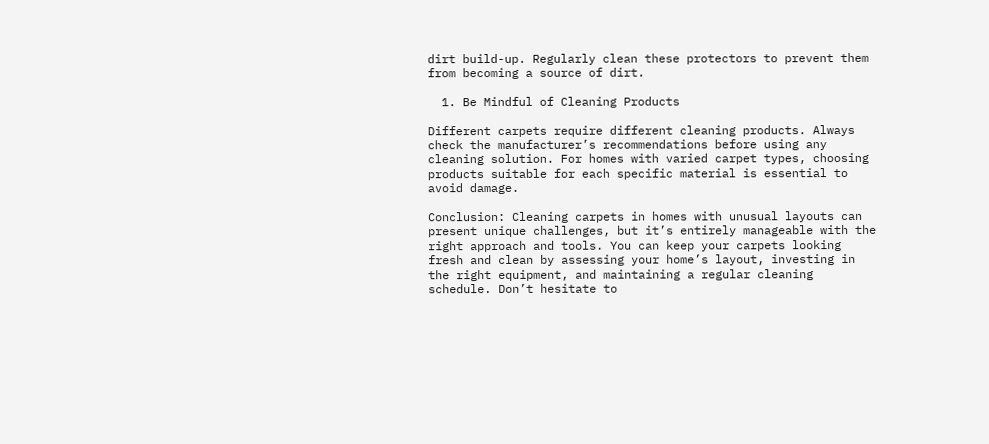dirt build-up. Regularly clean these protectors to prevent them from becoming a source of dirt.

  1. Be Mindful of Cleaning Products

Different carpets require different cleaning products. Always check the manufacturer’s recommendations before using any cleaning solution. For homes with varied carpet types, choosing products suitable for each specific material is essential to avoid damage.

Conclusion: Cleaning carpets in homes with unusual layouts can present unique challenges, but it’s entirely manageable with the right approach and tools. You can keep your carpets looking fresh and clean by assessing your home’s layout, investing in the right equipment, and maintaining a regular cleaning schedule. Don’t hesitate to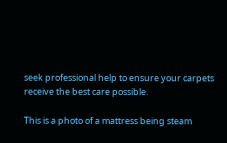seek professional help to ensure your carpets receive the best care possible.

This is a photo of a mattress being steam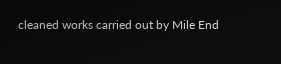cleaned works carried out by Mile End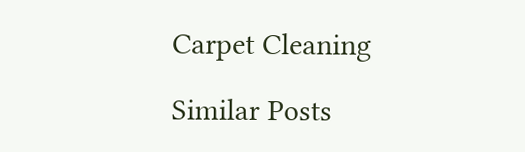Carpet Cleaning

Similar Posts